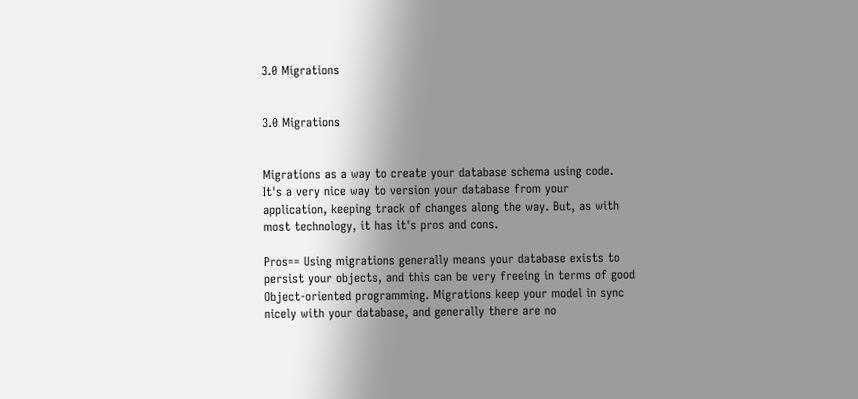3.0 Migrations


3.0 Migrations


Migrations as a way to create your database schema using code. It's a very nice way to version your database from your application, keeping track of changes along the way. But, as with most technology, it has it's pros and cons.

Pros== Using migrations generally means your database exists to persist your objects, and this can be very freeing in terms of good Object-oriented programming. Migrations keep your model in sync nicely with your database, and generally there are no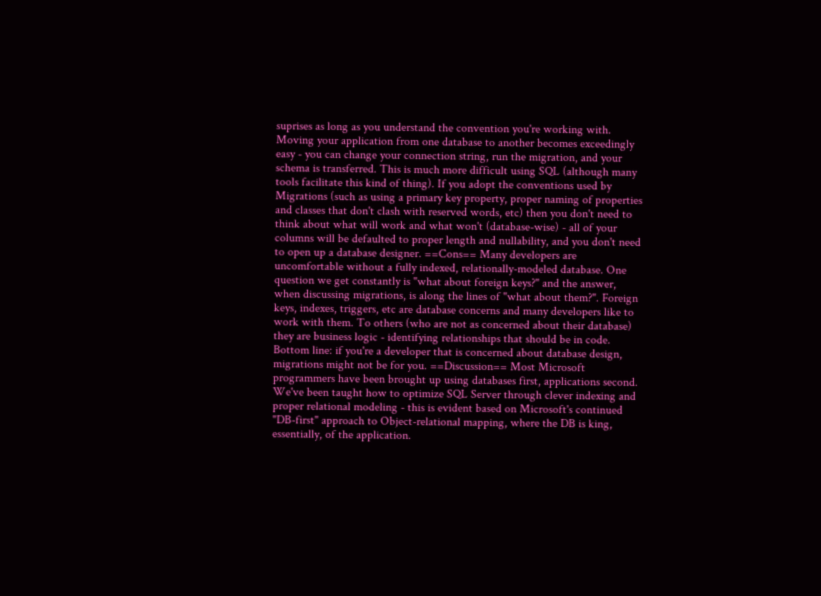suprises as long as you understand the convention you're working with. Moving your application from one database to another becomes exceedingly easy - you can change your connection string, run the migration, and your schema is transferred. This is much more difficult using SQL (although many tools facilitate this kind of thing). If you adopt the conventions used by Migrations (such as using a primary key property, proper naming of properties and classes that don't clash with reserved words, etc) then you don't need to think about what will work and what won't (database-wise) - all of your columns will be defaulted to proper length and nullability, and you don't need to open up a database designer. ==Cons== Many developers are uncomfortable without a fully indexed, relationally-modeled database. One question we get constantly is "what about foreign keys?" and the answer, when discussing migrations, is along the lines of "what about them?". Foreign keys, indexes, triggers, etc are database concerns and many developers like to work with them. To others (who are not as concerned about their database) they are business logic - identifying relationships that should be in code. Bottom line: if you're a developer that is concerned about database design, migrations might not be for you. ==Discussion== Most Microsoft programmers have been brought up using databases first, applications second. We've been taught how to optimize SQL Server through clever indexing and proper relational modeling - this is evident based on Microsoft's continued "DB-first" approach to Object-relational mapping, where the DB is king, essentially, of the application.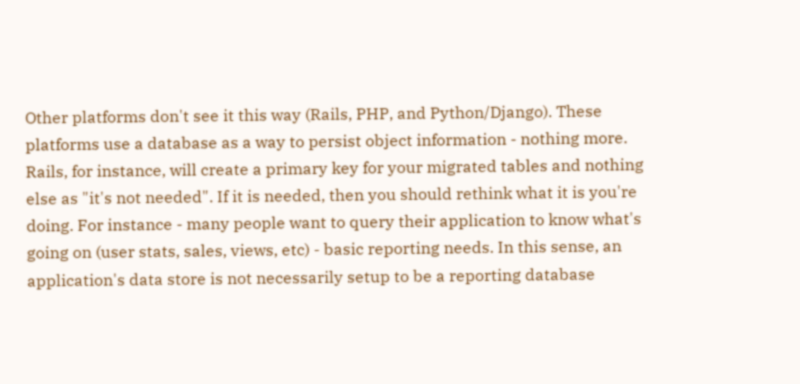Other platforms don't see it this way (Rails, PHP, and Python/Django). These platforms use a database as a way to persist object information - nothing more. Rails, for instance, will create a primary key for your migrated tables and nothing else as "it's not needed". If it is needed, then you should rethink what it is you're doing. For instance - many people want to query their application to know what's going on (user stats, sales, views, etc) - basic reporting needs. In this sense, an application's data store is not necessarily setup to be a reporting database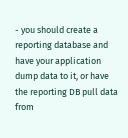- you should create a reporting database and have your application dump data to it, or have the reporting DB pull data from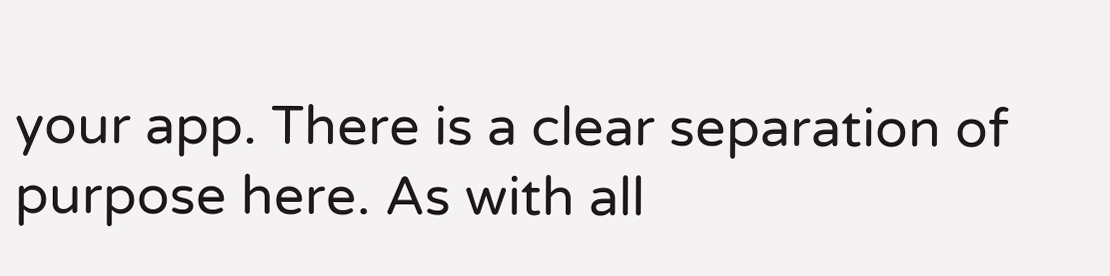your app. There is a clear separation of purpose here. As with all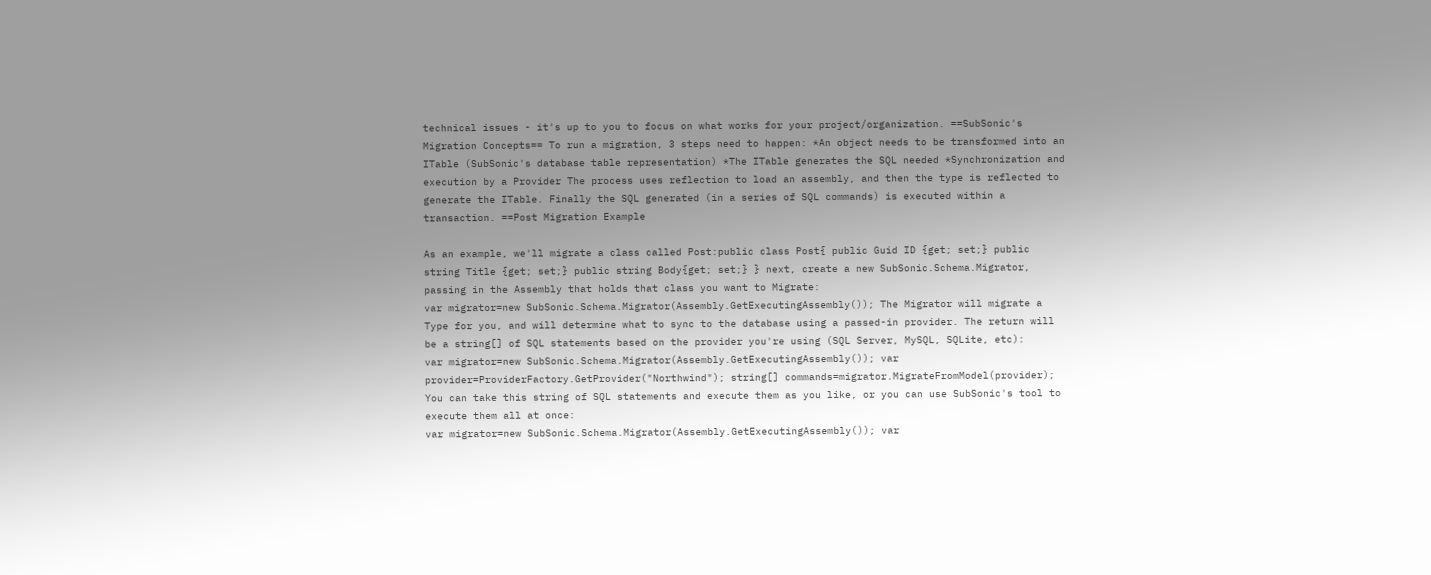technical issues - it's up to you to focus on what works for your project/organization. ==SubSonic's Migration Concepts== To run a migration, 3 steps need to happen: *An object needs to be transformed into an ITable (SubSonic's database table representation) *The ITable generates the SQL needed *Synchronization and execution by a Provider The process uses reflection to load an assembly, and then the type is reflected to generate the ITable. Finally the SQL generated (in a series of SQL commands) is executed within a transaction. ==Post Migration Example

As an example, we'll migrate a class called Post:public class Post{ public Guid ID {get; set;} public string Title {get; set;} public string Body{get; set;} } next, create a new SubSonic.Schema.Migrator, passing in the Assembly that holds that class you want to Migrate:
var migrator=new SubSonic.Schema.Migrator(Assembly.GetExecutingAssembly()); The Migrator will migrate a Type for you, and will determine what to sync to the database using a passed-in provider. The return will be a string[] of SQL statements based on the provider you're using (SQL Server, MySQL, SQLite, etc):
var migrator=new SubSonic.Schema.Migrator(Assembly.GetExecutingAssembly()); var provider=ProviderFactory.GetProvider("Northwind"); string[] commands=migrator.MigrateFromModel(provider); You can take this string of SQL statements and execute them as you like, or you can use SubSonic's tool to execute them all at once:
var migrator=new SubSonic.Schema.Migrator(Assembly.GetExecutingAssembly()); var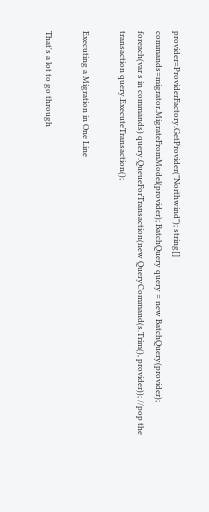provider=ProviderFactory.GetProvider("Northwind"); string[] commands=migrator.MigrateFromModel(provider); BatchQuery query = new BatchQuery(provider); foreach(var s in commands) query.QueueForTransaction(new QueryCommand(s.Trim(), provider)); //pop the transaction query.ExecuteTransaction();

Executing a Migration in One Line

That's a lot to go through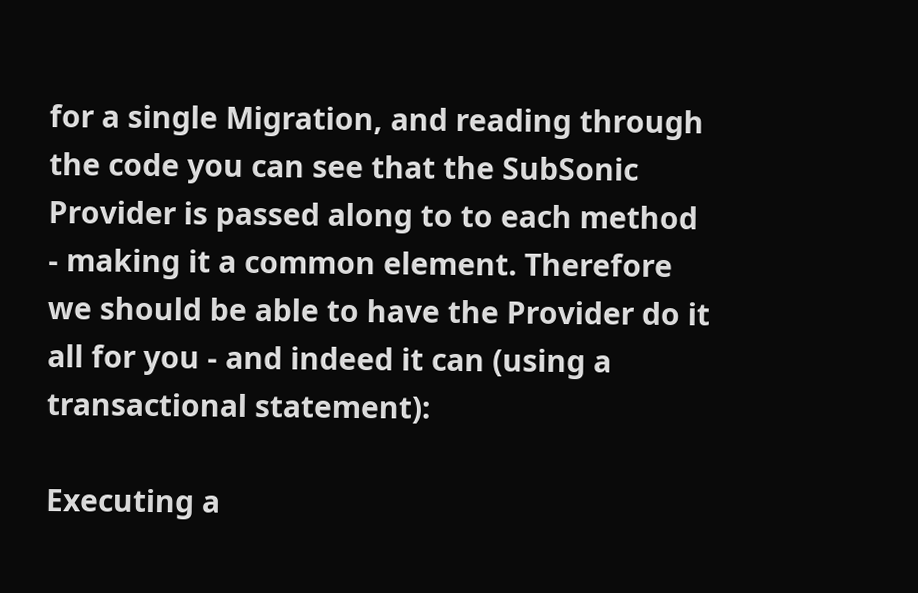for a single Migration, and reading through the code you can see that the SubSonic Provider is passed along to to each method - making it a common element. Therefore we should be able to have the Provider do it all for you - and indeed it can (using a transactional statement):

Executing a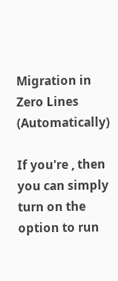Migration in Zero Lines (Automatically)

If you're , then you can simply turn on the option to run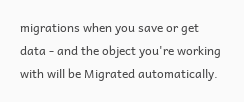migrations when you save or get data - and the object you're working with will be Migrated automatically.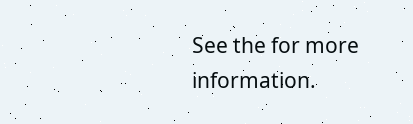See the for more information.